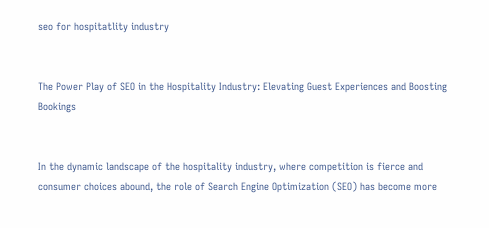seo for hospitatlity industry


The Power Play of SEO in the Hospitality Industry: Elevating Guest Experiences and Boosting Bookings


In the dynamic landscape of the hospitality industry, where competition is fierce and consumer choices abound, the role of Search Engine Optimization (SEO) has become more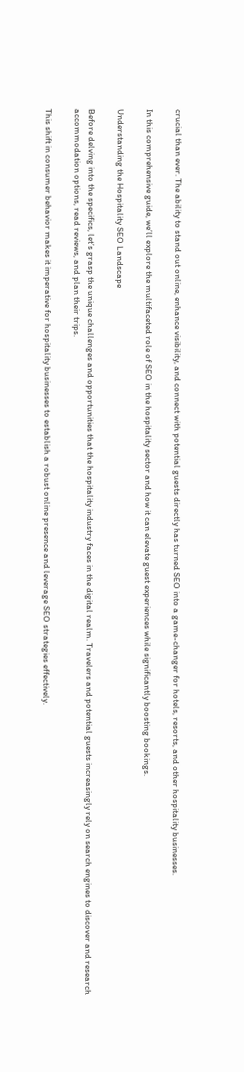crucial than ever. The ability to stand out online, enhance visibility, and connect with potential guests directly has turned SEO into a game-changer for hotels, resorts, and other hospitality businesses.

In this comprehensive guide, we’ll explore the multifaceted role of SEO in the hospitality sector and how it can elevate guest experiences while significantly boosting bookings.

Understanding the Hospitality SEO Landscape

Before delving into the specifics, let’s grasp the unique challenges and opportunities that the hospitality industry faces in the digital realm. Travelers and potential guests increasingly rely on search engines to discover and research accommodation options, read reviews, and plan their trips.

This shift in consumer behavior makes it imperative for hospitality businesses to establish a robust online presence and leverage SEO strategies effectively.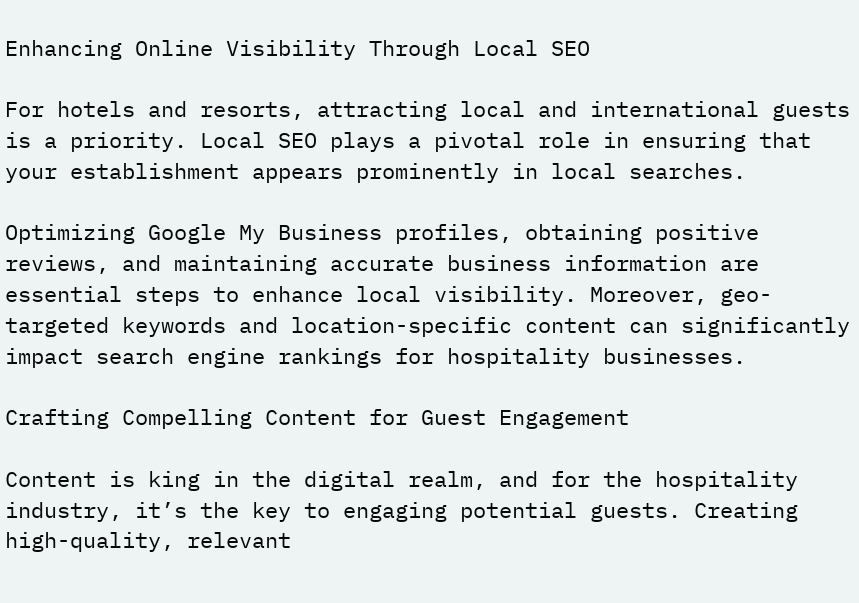Enhancing Online Visibility Through Local SEO

For hotels and resorts, attracting local and international guests is a priority. Local SEO plays a pivotal role in ensuring that your establishment appears prominently in local searches.

Optimizing Google My Business profiles, obtaining positive reviews, and maintaining accurate business information are essential steps to enhance local visibility. Moreover, geo-targeted keywords and location-specific content can significantly impact search engine rankings for hospitality businesses.

Crafting Compelling Content for Guest Engagement

Content is king in the digital realm, and for the hospitality industry, it’s the key to engaging potential guests. Creating high-quality, relevant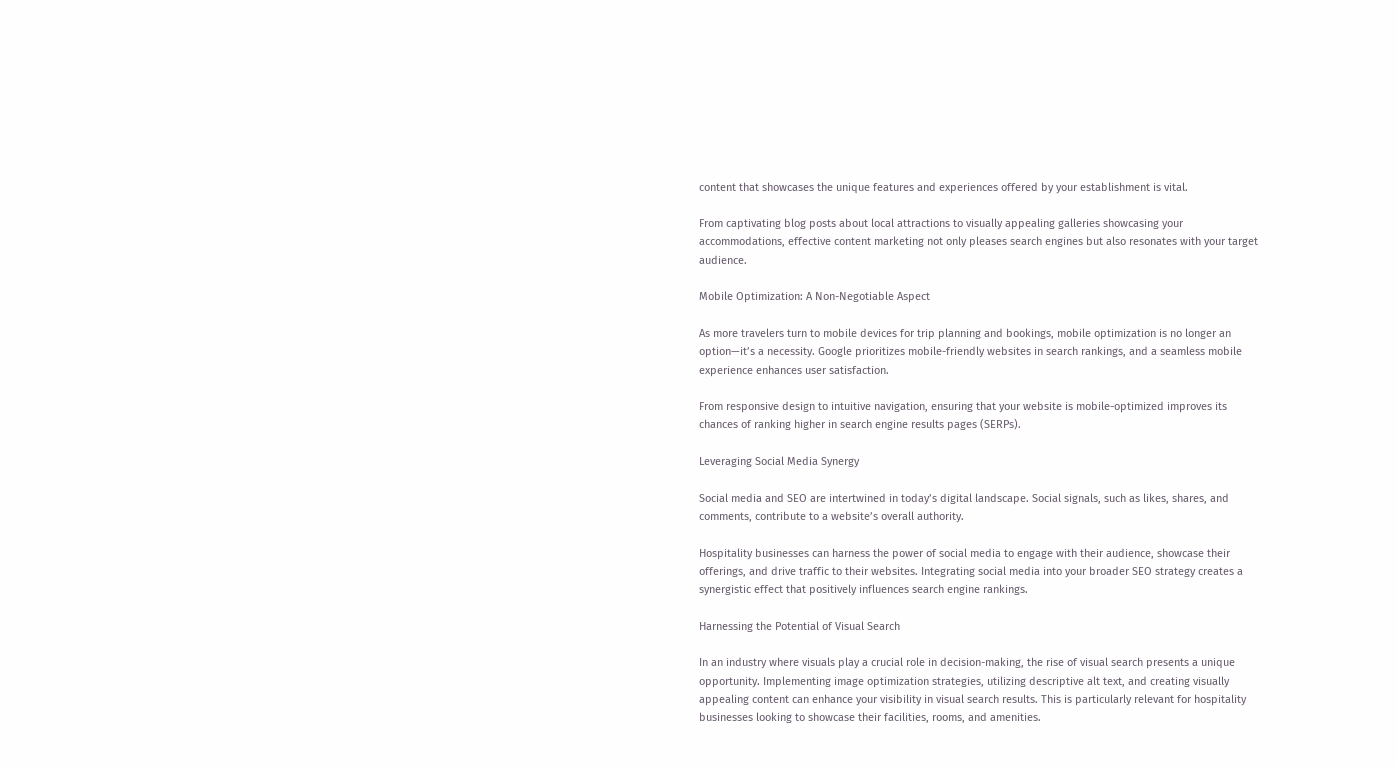content that showcases the unique features and experiences offered by your establishment is vital.

From captivating blog posts about local attractions to visually appealing galleries showcasing your accommodations, effective content marketing not only pleases search engines but also resonates with your target audience.

Mobile Optimization: A Non-Negotiable Aspect

As more travelers turn to mobile devices for trip planning and bookings, mobile optimization is no longer an option—it’s a necessity. Google prioritizes mobile-friendly websites in search rankings, and a seamless mobile experience enhances user satisfaction.

From responsive design to intuitive navigation, ensuring that your website is mobile-optimized improves its chances of ranking higher in search engine results pages (SERPs).

Leveraging Social Media Synergy

Social media and SEO are intertwined in today’s digital landscape. Social signals, such as likes, shares, and comments, contribute to a website’s overall authority.

Hospitality businesses can harness the power of social media to engage with their audience, showcase their offerings, and drive traffic to their websites. Integrating social media into your broader SEO strategy creates a synergistic effect that positively influences search engine rankings.

Harnessing the Potential of Visual Search

In an industry where visuals play a crucial role in decision-making, the rise of visual search presents a unique opportunity. Implementing image optimization strategies, utilizing descriptive alt text, and creating visually appealing content can enhance your visibility in visual search results. This is particularly relevant for hospitality businesses looking to showcase their facilities, rooms, and amenities.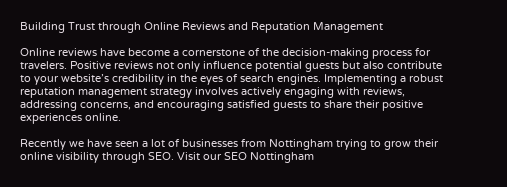Building Trust through Online Reviews and Reputation Management

Online reviews have become a cornerstone of the decision-making process for travelers. Positive reviews not only influence potential guests but also contribute to your website’s credibility in the eyes of search engines. Implementing a robust reputation management strategy involves actively engaging with reviews, addressing concerns, and encouraging satisfied guests to share their positive experiences online.

Recently we have seen a lot of businesses from Nottingham trying to grow their online visibility through SEO. Visit our SEO Nottingham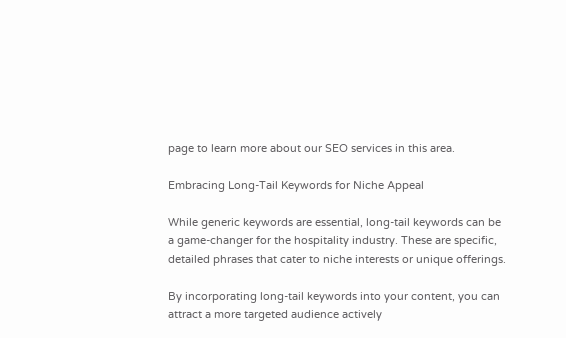page to learn more about our SEO services in this area.

Embracing Long-Tail Keywords for Niche Appeal

While generic keywords are essential, long-tail keywords can be a game-changer for the hospitality industry. These are specific, detailed phrases that cater to niche interests or unique offerings.

By incorporating long-tail keywords into your content, you can attract a more targeted audience actively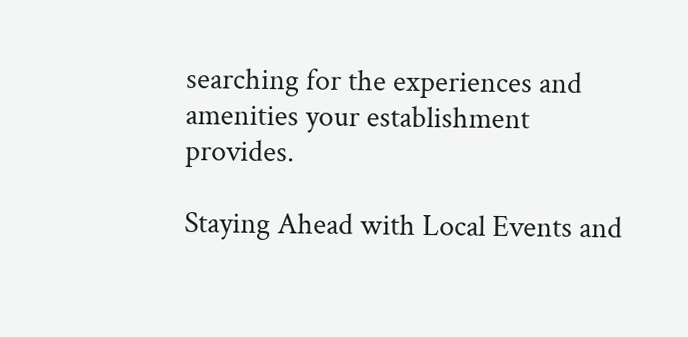searching for the experiences and amenities your establishment provides.

Staying Ahead with Local Events and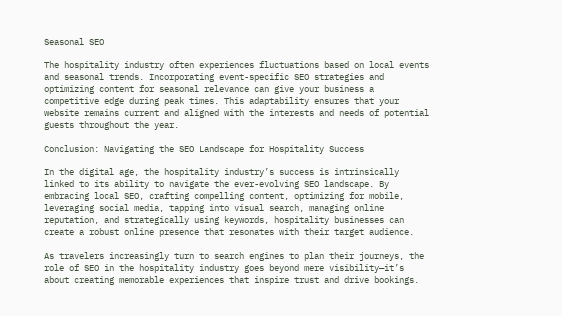Seasonal SEO

The hospitality industry often experiences fluctuations based on local events and seasonal trends. Incorporating event-specific SEO strategies and optimizing content for seasonal relevance can give your business a competitive edge during peak times. This adaptability ensures that your website remains current and aligned with the interests and needs of potential guests throughout the year.

Conclusion: Navigating the SEO Landscape for Hospitality Success

In the digital age, the hospitality industry’s success is intrinsically linked to its ability to navigate the ever-evolving SEO landscape. By embracing local SEO, crafting compelling content, optimizing for mobile, leveraging social media, tapping into visual search, managing online reputation, and strategically using keywords, hospitality businesses can create a robust online presence that resonates with their target audience.

As travelers increasingly turn to search engines to plan their journeys, the role of SEO in the hospitality industry goes beyond mere visibility—it’s about creating memorable experiences that inspire trust and drive bookings.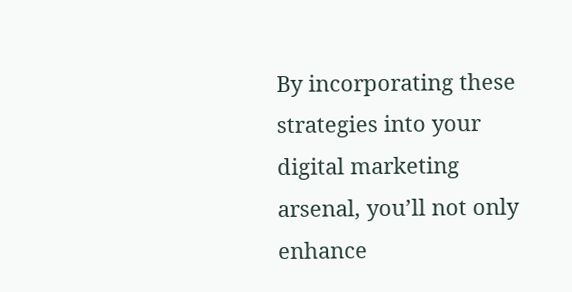By incorporating these strategies into your digital marketing arsenal, you’ll not only enhance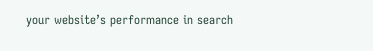your website’s performance in search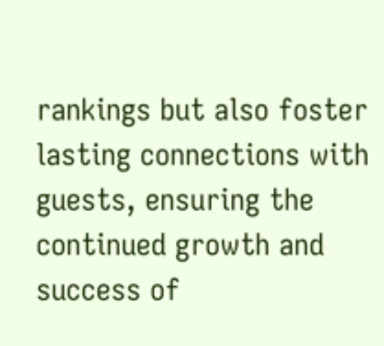rankings but also foster lasting connections with guests, ensuring the continued growth and success of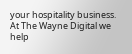your hospitality business. At The Wayne Digital we help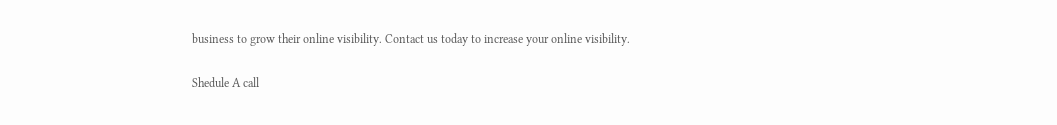business to grow their online visibility. Contact us today to increase your online visibility.

Shedule A call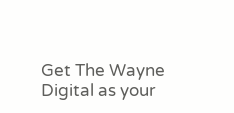Get The Wayne Digital as your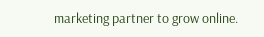marketing partner to grow online.